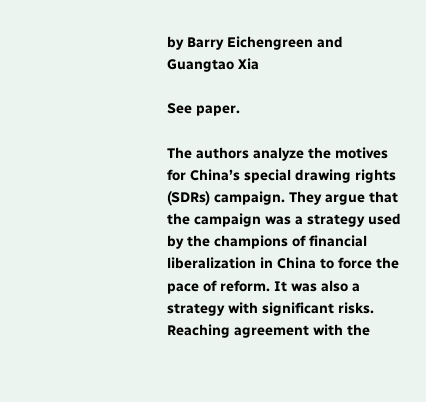by Barry Eichengreen and Guangtao Xia

See paper.

The authors analyze the motives for China’s special drawing rights (SDRs) campaign. They argue that the campaign was a strategy used by the champions of financial liberalization in China to force the pace of reform. It was also a strategy with significant risks. Reaching agreement with the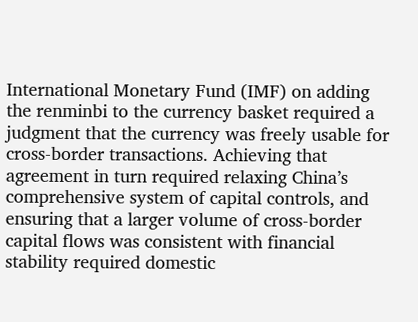International Monetary Fund (IMF) on adding the renminbi to the currency basket required a judgment that the currency was freely usable for cross-border transactions. Achieving that agreement in turn required relaxing China’s comprehensive system of capital controls, and ensuring that a larger volume of cross-border capital flows was consistent with financial stability required domestic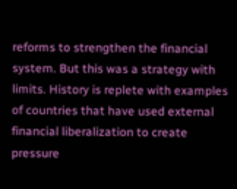reforms to strengthen the financial system. But this was a strategy with limits. History is replete with examples of countries that have used external financial liberalization to create pressure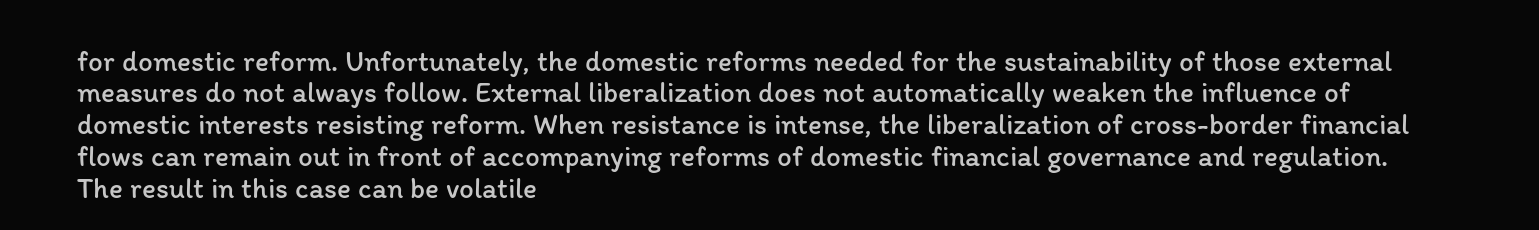for domestic reform. Unfortunately, the domestic reforms needed for the sustainability of those external measures do not always follow. External liberalization does not automatically weaken the influence of domestic interests resisting reform. When resistance is intense, the liberalization of cross-border financial flows can remain out in front of accompanying reforms of domestic financial governance and regulation. The result in this case can be volatile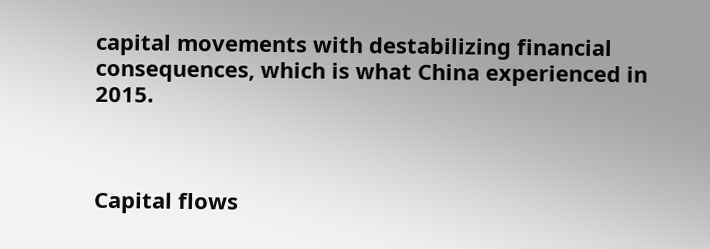capital movements with destabilizing financial consequences, which is what China experienced in 2015.



Capital flows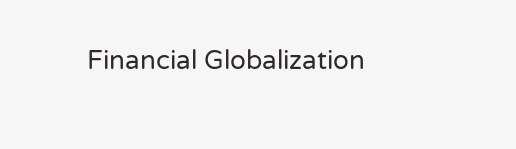Financial Globalization